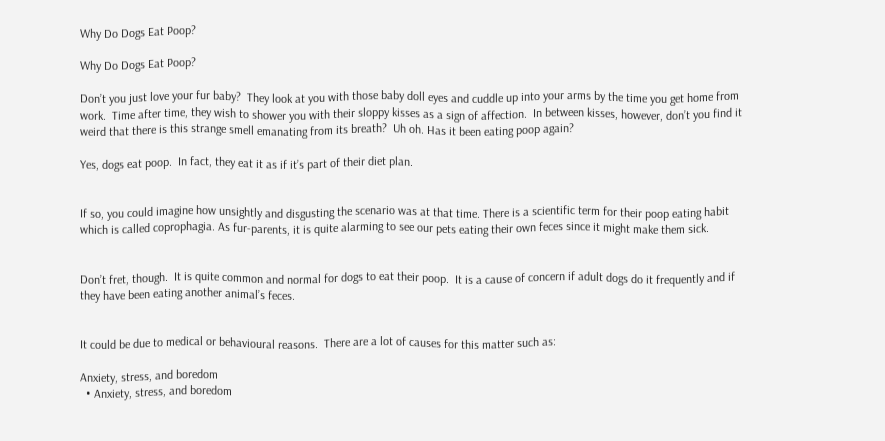Why Do Dogs Eat Poop?

Why Do Dogs Eat Poop?

Don’t you just love your fur baby?  They look at you with those baby doll eyes and cuddle up into your arms by the time you get home from work.  Time after time, they wish to shower you with their sloppy kisses as a sign of affection.  In between kisses, however, don’t you find it weird that there is this strange smell emanating from its breath?  Uh oh. Has it been eating poop again?

Yes, dogs eat poop.  In fact, they eat it as if it’s part of their diet plan.


If so, you could imagine how unsightly and disgusting the scenario was at that time. There is a scientific term for their poop eating habit which is called coprophagia. As fur-parents, it is quite alarming to see our pets eating their own feces since it might make them sick.


Don’t fret, though.  It is quite common and normal for dogs to eat their poop.  It is a cause of concern if adult dogs do it frequently and if they have been eating another animal’s feces.


It could be due to medical or behavioural reasons.  There are a lot of causes for this matter such as:

Anxiety, stress, and boredom
  • Anxiety, stress, and boredom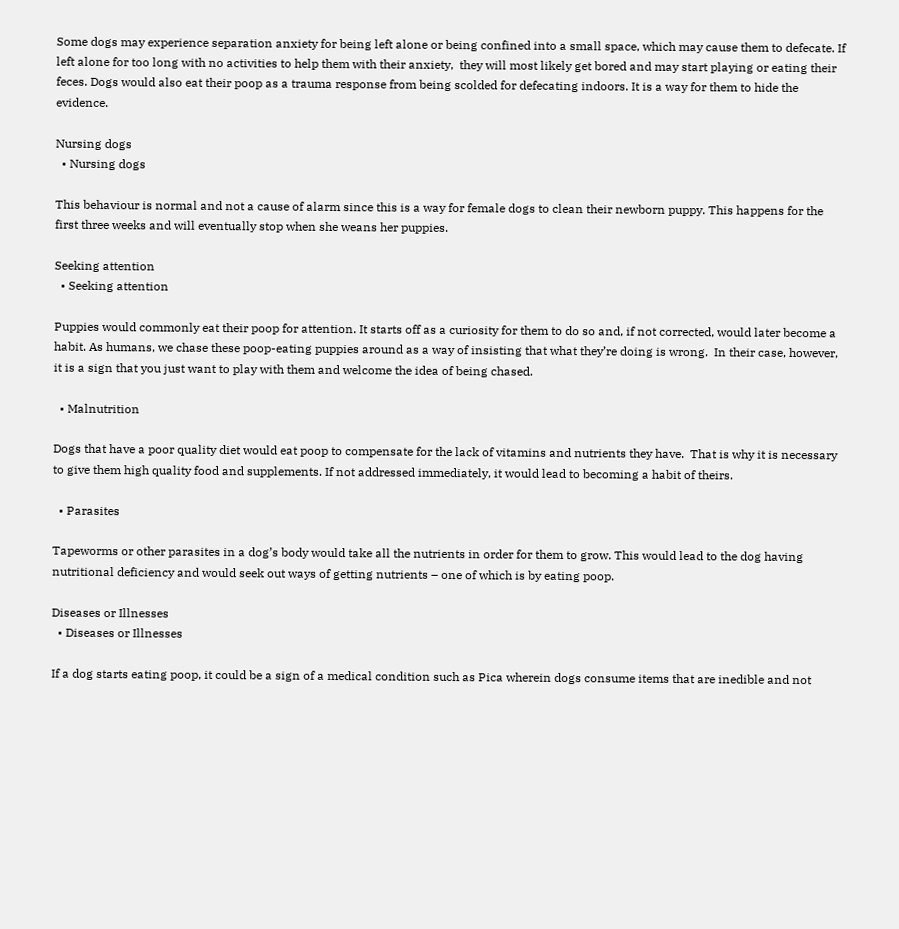Some dogs may experience separation anxiety for being left alone or being confined into a small space, which may cause them to defecate. If left alone for too long with no activities to help them with their anxiety,  they will most likely get bored and may start playing or eating their feces. Dogs would also eat their poop as a trauma response from being scolded for defecating indoors. It is a way for them to hide the evidence.

Nursing dogs
  • Nursing dogs

This behaviour is normal and not a cause of alarm since this is a way for female dogs to clean their newborn puppy. This happens for the first three weeks and will eventually stop when she weans her puppies.

Seeking attention
  • Seeking attention

Puppies would commonly eat their poop for attention. It starts off as a curiosity for them to do so and, if not corrected, would later become a habit. As humans, we chase these poop-eating puppies around as a way of insisting that what they’re doing is wrong.  In their case, however, it is a sign that you just want to play with them and welcome the idea of being chased.

  • Malnutrition

Dogs that have a poor quality diet would eat poop to compensate for the lack of vitamins and nutrients they have.  That is why it is necessary to give them high quality food and supplements. If not addressed immediately, it would lead to becoming a habit of theirs.

  • Parasites

Tapeworms or other parasites in a dog’s body would take all the nutrients in order for them to grow. This would lead to the dog having nutritional deficiency and would seek out ways of getting nutrients – one of which is by eating poop.

Diseases or Illnesses
  • Diseases or Illnesses

If a dog starts eating poop, it could be a sign of a medical condition such as Pica wherein dogs consume items that are inedible and not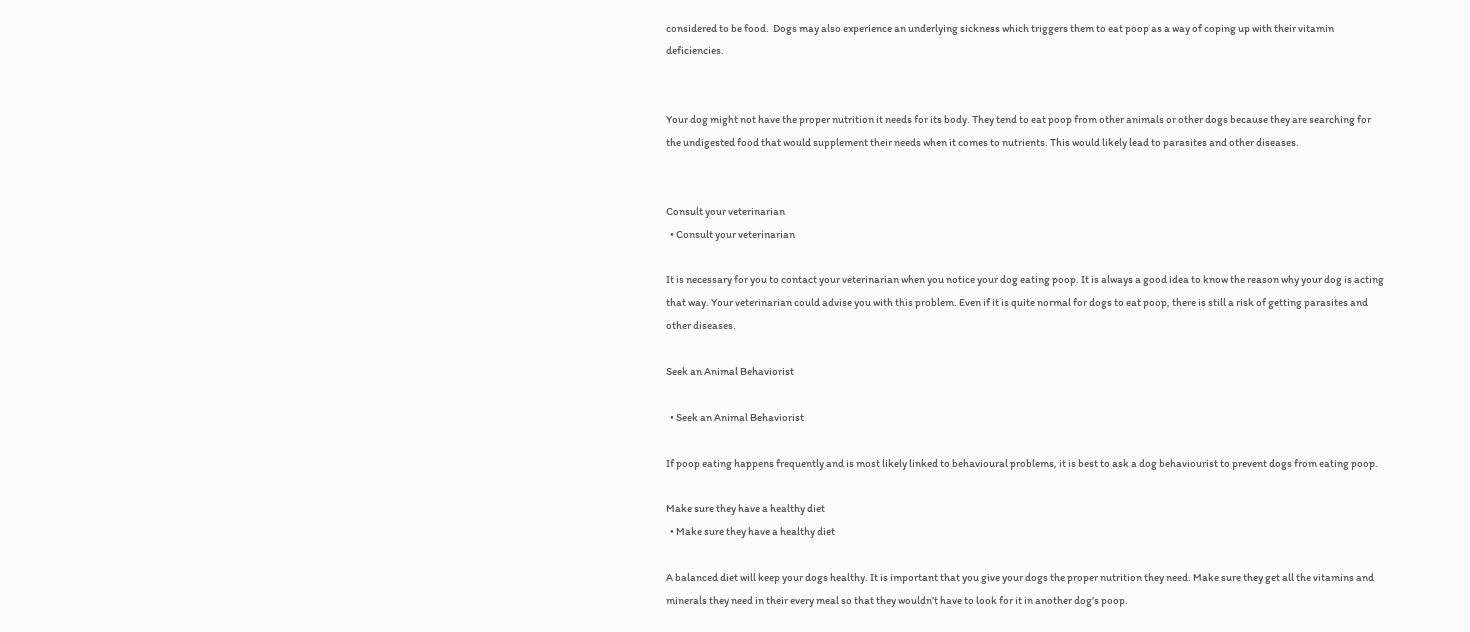considered to be food.  Dogs may also experience an underlying sickness which triggers them to eat poop as a way of coping up with their vitamin deficiencies.


Your dog might not have the proper nutrition it needs for its body. They tend to eat poop from other animals or other dogs because they are searching for the undigested food that would supplement their needs when it comes to nutrients. This would likely lead to parasites and other diseases.


Consult your veterinarian
  • Consult your veterinarian

It is necessary for you to contact your veterinarian when you notice your dog eating poop. It is always a good idea to know the reason why your dog is acting that way. Your veterinarian could advise you with this problem. Even if it is quite normal for dogs to eat poop, there is still a risk of getting parasites and other diseases.

Seek an Animal Behaviorist

  • Seek an Animal Behaviorist

If poop eating happens frequently and is most likely linked to behavioural problems, it is best to ask a dog behaviourist to prevent dogs from eating poop.

Make sure they have a healthy diet
  • Make sure they have a healthy diet

A balanced diet will keep your dogs healthy. It is important that you give your dogs the proper nutrition they need. Make sure they get all the vitamins and minerals they need in their every meal so that they wouldn’t have to look for it in another dog’s poop.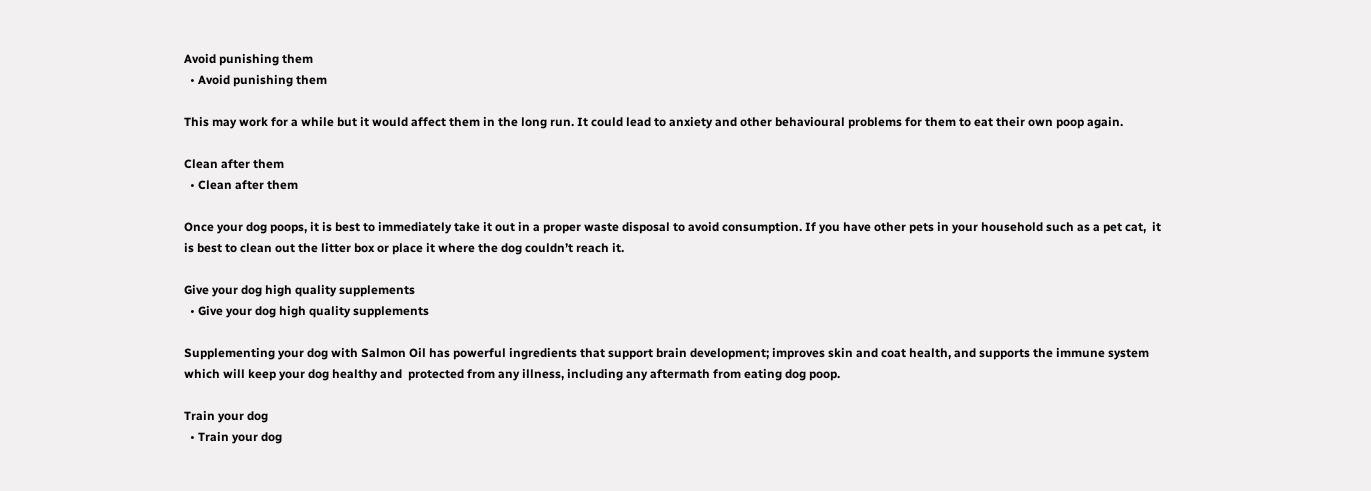Avoid punishing them
  • Avoid punishing them

This may work for a while but it would affect them in the long run. It could lead to anxiety and other behavioural problems for them to eat their own poop again.

Clean after them
  • Clean after them

Once your dog poops, it is best to immediately take it out in a proper waste disposal to avoid consumption. If you have other pets in your household such as a pet cat,  it is best to clean out the litter box or place it where the dog couldn’t reach it.

Give your dog high quality supplements
  • Give your dog high quality supplements

Supplementing your dog with Salmon Oil has powerful ingredients that support brain development; improves skin and coat health, and supports the immune system which will keep your dog healthy and  protected from any illness, including any aftermath from eating dog poop.

Train your dog
  • Train your dog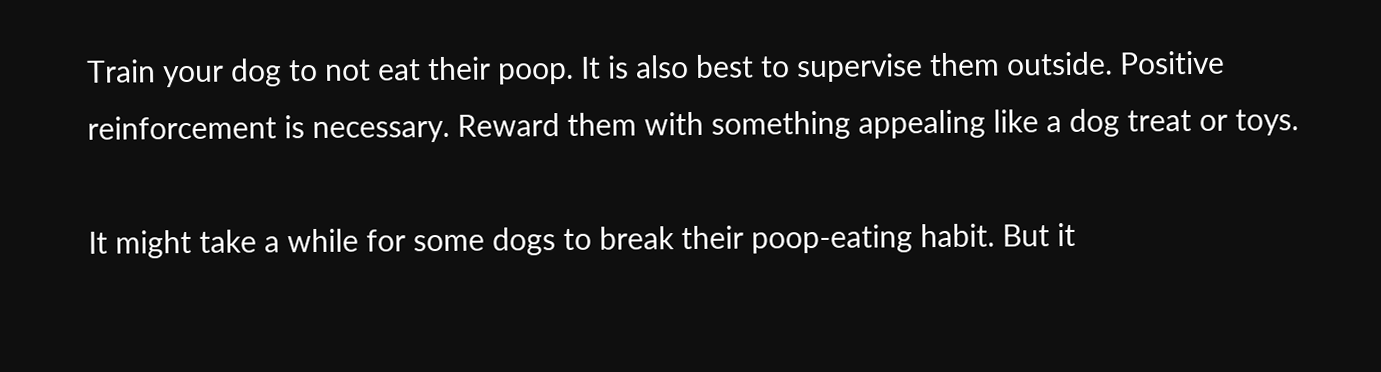Train your dog to not eat their poop. It is also best to supervise them outside. Positive reinforcement is necessary. Reward them with something appealing like a dog treat or toys.

It might take a while for some dogs to break their poop-eating habit. But it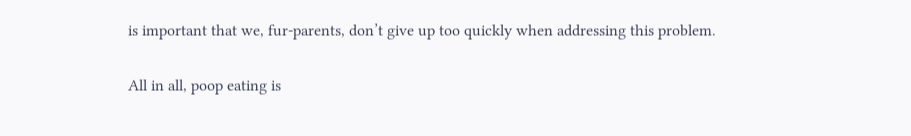is important that we, fur-parents, don’t give up too quickly when addressing this problem.

All in all, poop eating is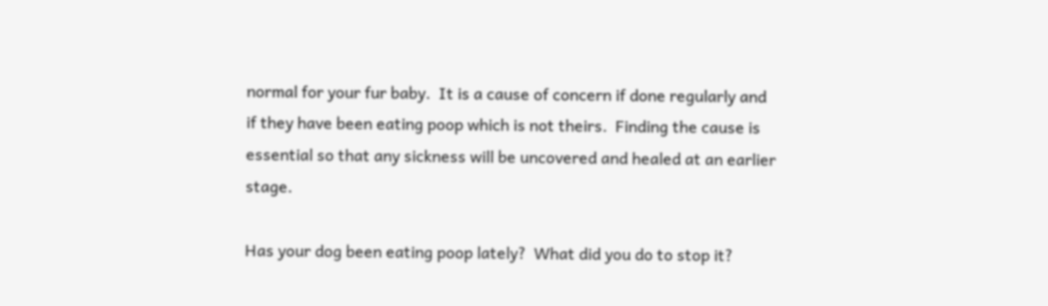normal for your fur baby.  It is a cause of concern if done regularly and if they have been eating poop which is not theirs.  Finding the cause is essential so that any sickness will be uncovered and healed at an earlier stage.

Has your dog been eating poop lately?  What did you do to stop it?